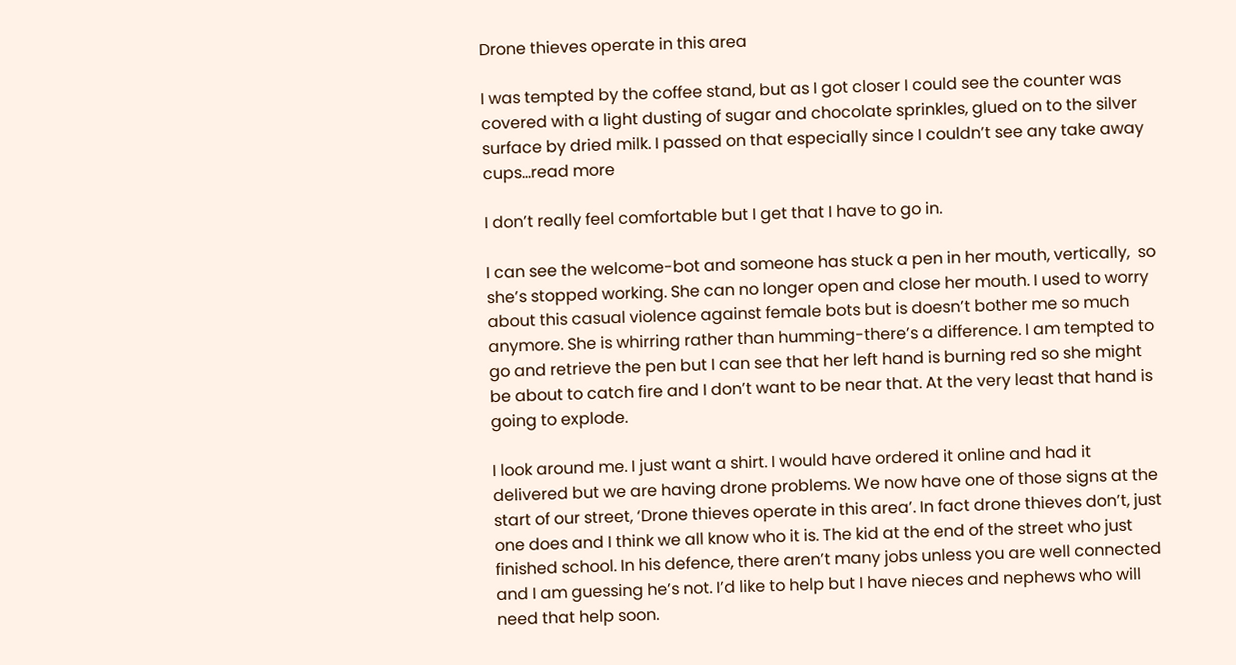Drone thieves operate in this area

I was tempted by the coffee stand, but as I got closer I could see the counter was covered with a light dusting of sugar and chocolate sprinkles, glued on to the silver surface by dried milk. I passed on that especially since I couldn’t see any take away cups…read more

I don’t really feel comfortable but I get that I have to go in.

I can see the welcome-bot and someone has stuck a pen in her mouth, vertically,  so she’s stopped working. She can no longer open and close her mouth. I used to worry about this casual violence against female bots but is doesn’t bother me so much anymore. She is whirring rather than humming-there’s a difference. I am tempted to go and retrieve the pen but I can see that her left hand is burning red so she might be about to catch fire and I don’t want to be near that. At the very least that hand is going to explode.

I look around me. I just want a shirt. I would have ordered it online and had it delivered but we are having drone problems. We now have one of those signs at the start of our street, ‘Drone thieves operate in this area’. In fact drone thieves don’t, just one does and I think we all know who it is. The kid at the end of the street who just finished school. In his defence, there aren’t many jobs unless you are well connected and I am guessing he’s not. I’d like to help but I have nieces and nephews who will need that help soon.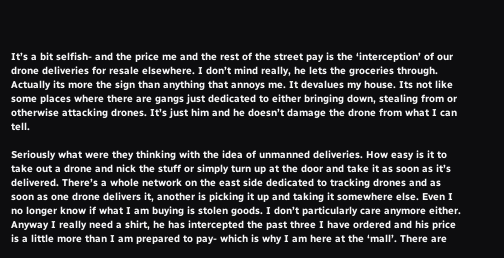It’s a bit selfish- and the price me and the rest of the street pay is the ‘interception’ of our drone deliveries for resale elsewhere. I don’t mind really, he lets the groceries through. Actually its more the sign than anything that annoys me. It devalues my house. Its not like some places where there are gangs just dedicated to either bringing down, stealing from or otherwise attacking drones. It’s just him and he doesn’t damage the drone from what I can tell.

Seriously what were they thinking with the idea of unmanned deliveries. How easy is it to take out a drone and nick the stuff or simply turn up at the door and take it as soon as it’s delivered. There’s a whole network on the east side dedicated to tracking drones and as soon as one drone delivers it, another is picking it up and taking it somewhere else. Even I no longer know if what I am buying is stolen goods. I don’t particularly care anymore either. Anyway I really need a shirt, he has intercepted the past three I have ordered and his price is a little more than I am prepared to pay- which is why I am here at the ‘mall’. There are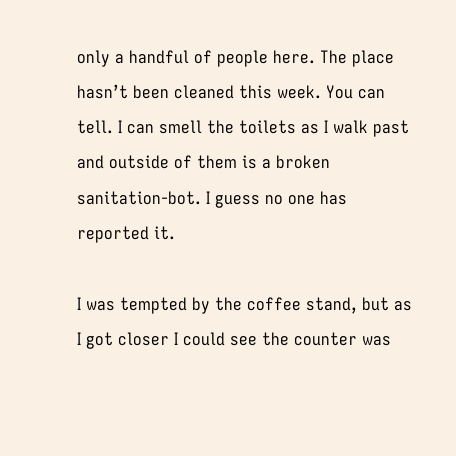only a handful of people here. The place hasn’t been cleaned this week. You can tell. I can smell the toilets as I walk past and outside of them is a broken sanitation-bot. I guess no one has reported it.

I was tempted by the coffee stand, but as I got closer I could see the counter was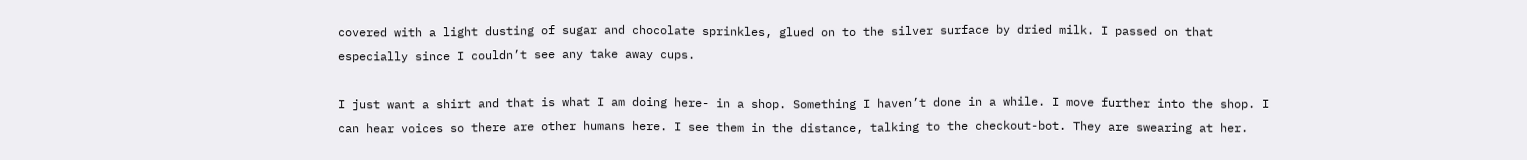covered with a light dusting of sugar and chocolate sprinkles, glued on to the silver surface by dried milk. I passed on that especially since I couldn’t see any take away cups.

I just want a shirt and that is what I am doing here- in a shop. Something I haven’t done in a while. I move further into the shop. I can hear voices so there are other humans here. I see them in the distance, talking to the checkout-bot. They are swearing at her.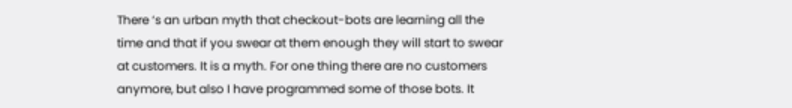There ‘s an urban myth that checkout-bots are learning all the time and that if you swear at them enough they will start to swear at customers. It is a myth. For one thing there are no customers anymore, but also I have programmed some of those bots. It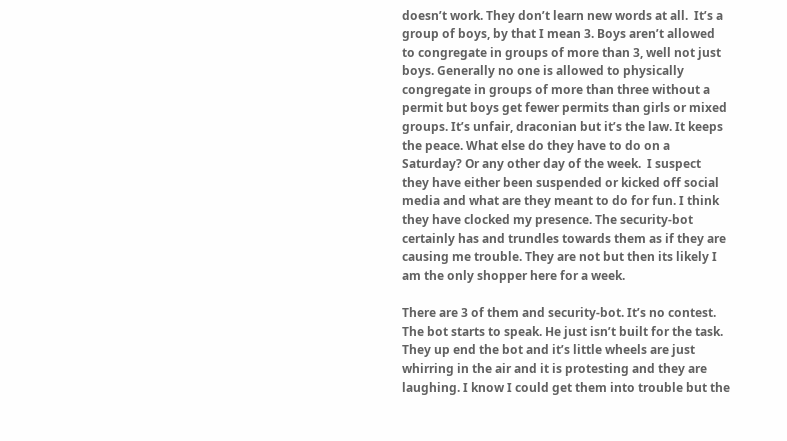doesn’t work. They don’t learn new words at all.  It’s a group of boys, by that I mean 3. Boys aren’t allowed to congregate in groups of more than 3, well not just boys. Generally no one is allowed to physically congregate in groups of more than three without a permit but boys get fewer permits than girls or mixed groups. It’s unfair, draconian but it’s the law. It keeps the peace. What else do they have to do on a Saturday? Or any other day of the week.  I suspect they have either been suspended or kicked off social media and what are they meant to do for fun. I think they have clocked my presence. The security-bot certainly has and trundles towards them as if they are causing me trouble. They are not but then its likely I am the only shopper here for a week.

There are 3 of them and security-bot. It’s no contest. The bot starts to speak. He just isn’t built for the task. They up end the bot and it’s little wheels are just whirring in the air and it is protesting and they are laughing. I know I could get them into trouble but the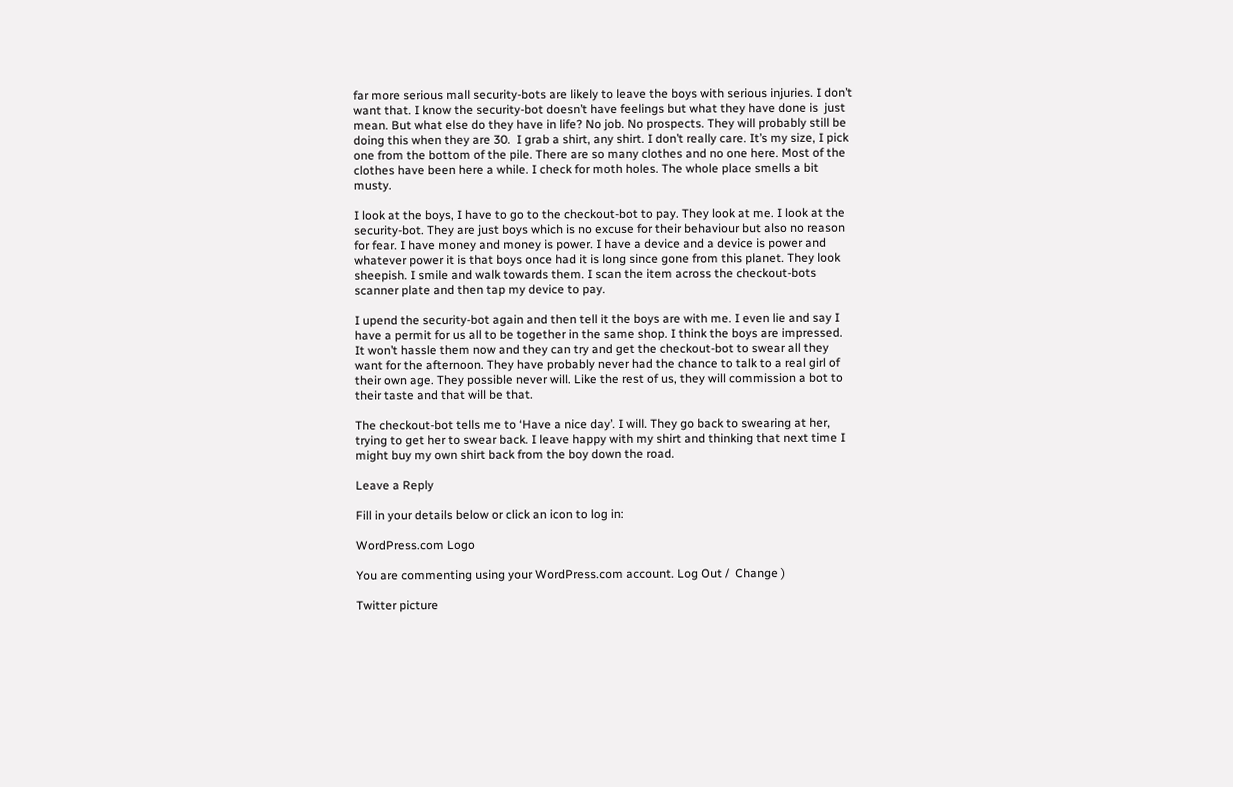far more serious mall security-bots are likely to leave the boys with serious injuries. I don’t want that. I know the security-bot doesn’t have feelings but what they have done is  just mean. But what else do they have in life? No job. No prospects. They will probably still be doing this when they are 30.  I grab a shirt, any shirt. I don’t really care. It’s my size, I pick one from the bottom of the pile. There are so many clothes and no one here. Most of the clothes have been here a while. I check for moth holes. The whole place smells a bit musty.

I look at the boys, I have to go to the checkout-bot to pay. They look at me. I look at the security-bot. They are just boys which is no excuse for their behaviour but also no reason for fear. I have money and money is power. I have a device and a device is power and whatever power it is that boys once had it is long since gone from this planet. They look sheepish. I smile and walk towards them. I scan the item across the checkout-bots scanner plate and then tap my device to pay.

I upend the security-bot again and then tell it the boys are with me. I even lie and say I have a permit for us all to be together in the same shop. I think the boys are impressed. It won’t hassle them now and they can try and get the checkout-bot to swear all they want for the afternoon. They have probably never had the chance to talk to a real girl of their own age. They possible never will. Like the rest of us, they will commission a bot to their taste and that will be that.

The checkout-bot tells me to ‘Have a nice day’. I will. They go back to swearing at her, trying to get her to swear back. I leave happy with my shirt and thinking that next time I might buy my own shirt back from the boy down the road.

Leave a Reply

Fill in your details below or click an icon to log in:

WordPress.com Logo

You are commenting using your WordPress.com account. Log Out /  Change )

Twitter picture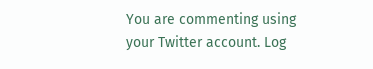You are commenting using your Twitter account. Log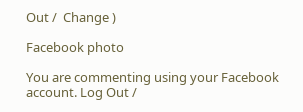Out /  Change )

Facebook photo

You are commenting using your Facebook account. Log Out /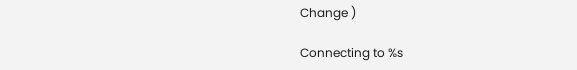Change )

Connecting to %s